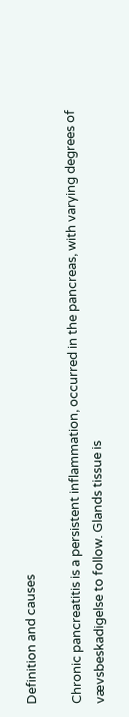Definition and causes

Chronic pancreatitis is a persistent inflammation, occurred in the pancreas, with varying degrees of vævsbeskadigelse to follow. Glands tissue is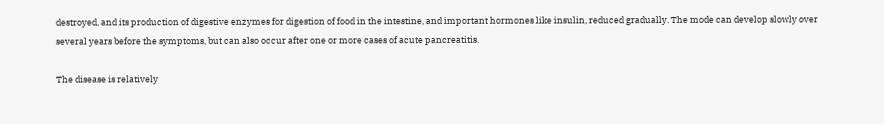destroyed, and its production of digestive enzymes for digestion of food in the intestine, and important hormones like insulin, reduced gradually. The mode can develop slowly over several years before the symptoms, but can also occur after one or more cases of acute pancreatitis.

The disease is relatively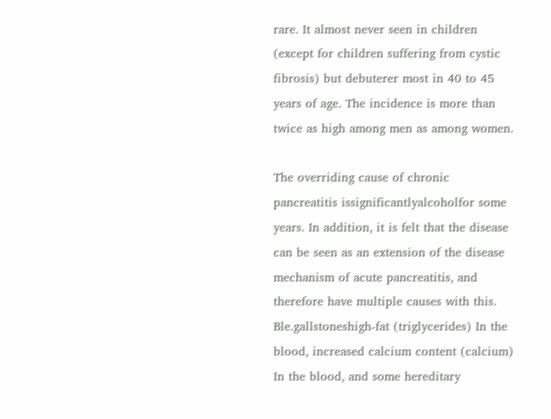rare. It almost never seen in children (except for children suffering from cystic fibrosis) but debuterer most in 40 to 45 years of age. The incidence is more than twice as high among men as among women.

The overriding cause of chronic pancreatitis issignificantlyalcoholfor some years. In addition, it is felt that the disease can be seen as an extension of the disease mechanism of acute pancreatitis, and therefore have multiple causes with this. Ble.gallstoneshigh-fat (triglycerides) In the blood, increased calcium content (calcium) In the blood, and some hereditary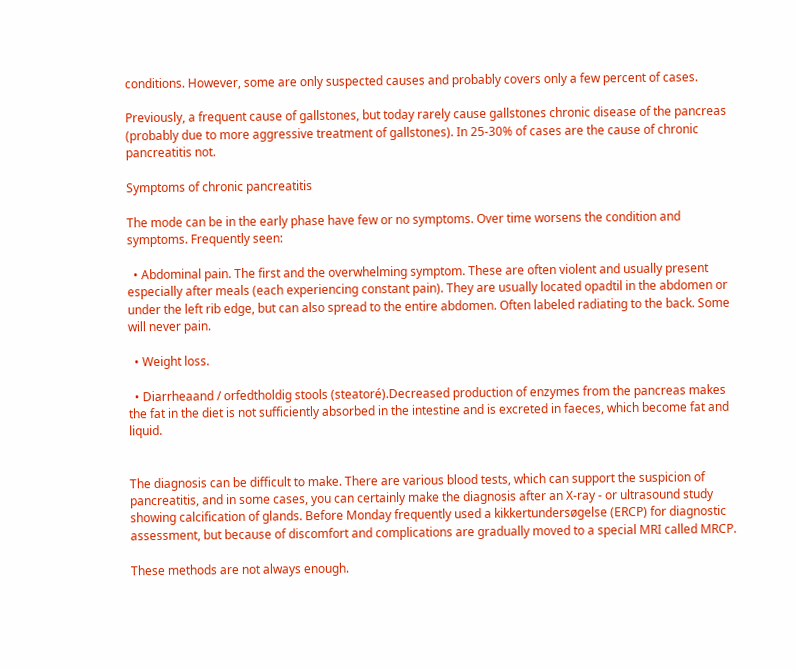conditions. However, some are only suspected causes and probably covers only a few percent of cases.

Previously, a frequent cause of gallstones, but today rarely cause gallstones chronic disease of the pancreas (probably due to more aggressive treatment of gallstones). In 25-30% of cases are the cause of chronic pancreatitis not.

Symptoms of chronic pancreatitis

The mode can be in the early phase have few or no symptoms. Over time worsens the condition and symptoms. Frequently seen:

  • Abdominal pain. The first and the overwhelming symptom. These are often violent and usually present especially after meals (each experiencing constant pain). They are usually located opadtil in the abdomen or under the left rib edge, but can also spread to the entire abdomen. Often labeled radiating to the back. Some will never pain.

  • Weight loss.

  • Diarrheaand / orfedtholdig stools (steatoré).Decreased production of enzymes from the pancreas makes the fat in the diet is not sufficiently absorbed in the intestine and is excreted in faeces, which become fat and liquid.


The diagnosis can be difficult to make. There are various blood tests, which can support the suspicion of pancreatitis, and in some cases, you can certainly make the diagnosis after an X-ray - or ultrasound study showing calcification of glands. Before Monday frequently used a kikkertundersøgelse (ERCP) for diagnostic assessment, but because of discomfort and complications are gradually moved to a special MRI called MRCP.

These methods are not always enough.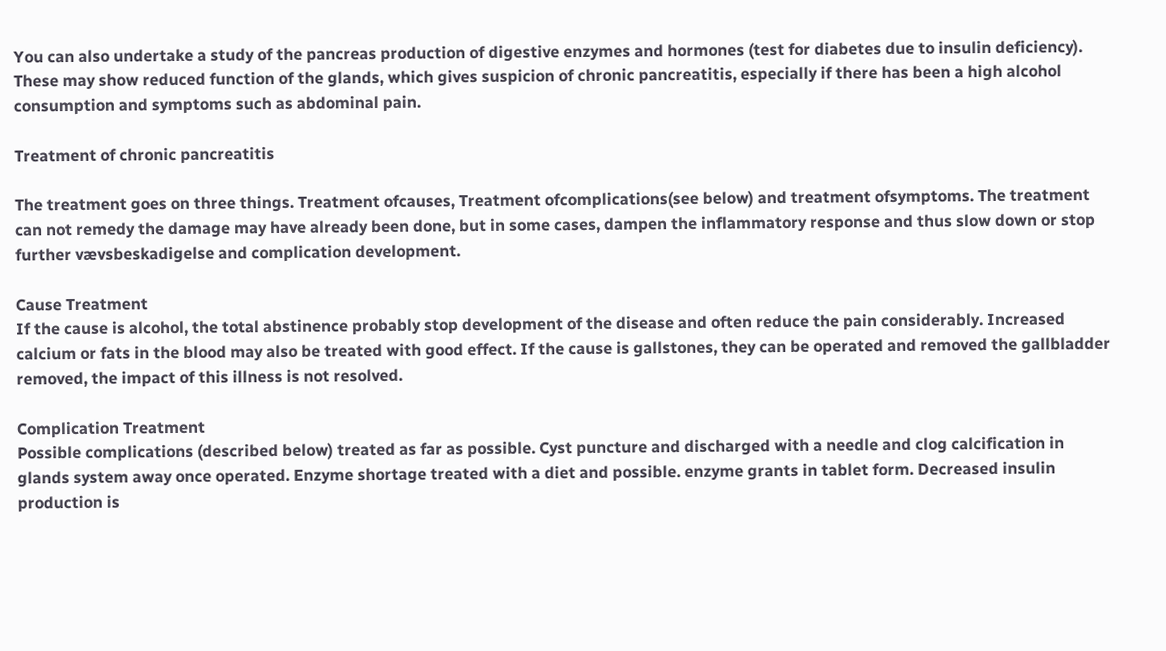You can also undertake a study of the pancreas production of digestive enzymes and hormones (test for diabetes due to insulin deficiency). These may show reduced function of the glands, which gives suspicion of chronic pancreatitis, especially if there has been a high alcohol consumption and symptoms such as abdominal pain.

Treatment of chronic pancreatitis

The treatment goes on three things. Treatment ofcauses, Treatment ofcomplications(see below) and treatment ofsymptoms. The treatment can not remedy the damage may have already been done, but in some cases, dampen the inflammatory response and thus slow down or stop further vævsbeskadigelse and complication development.

Cause Treatment
If the cause is alcohol, the total abstinence probably stop development of the disease and often reduce the pain considerably. Increased calcium or fats in the blood may also be treated with good effect. If the cause is gallstones, they can be operated and removed the gallbladder removed, the impact of this illness is not resolved.

Complication Treatment
Possible complications (described below) treated as far as possible. Cyst puncture and discharged with a needle and clog calcification in glands system away once operated. Enzyme shortage treated with a diet and possible. enzyme grants in tablet form. Decreased insulin production is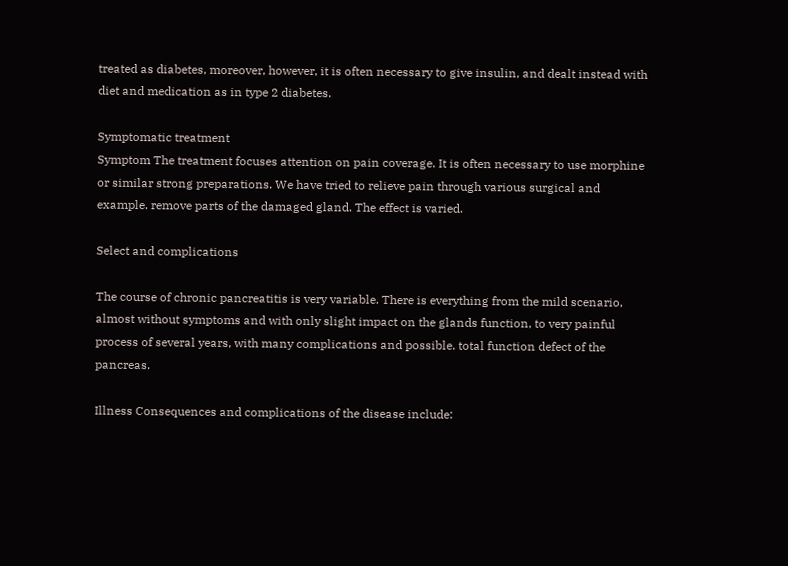treated as diabetes, moreover, however, it is often necessary to give insulin, and dealt instead with diet and medication as in type 2 diabetes.

Symptomatic treatment
Symptom The treatment focuses attention on pain coverage. It is often necessary to use morphine or similar strong preparations. We have tried to relieve pain through various surgical and example. remove parts of the damaged gland. The effect is varied.

Select and complications

The course of chronic pancreatitis is very variable. There is everything from the mild scenario, almost without symptoms and with only slight impact on the glands function, to very painful process of several years, with many complications and possible. total function defect of the pancreas.

Illness Consequences and complications of the disease include: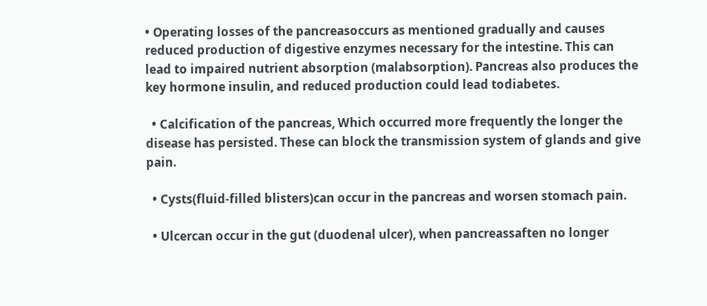• Operating losses of the pancreasoccurs as mentioned gradually and causes reduced production of digestive enzymes necessary for the intestine. This can lead to impaired nutrient absorption (malabsorption). Pancreas also produces the key hormone insulin, and reduced production could lead todiabetes.

  • Calcification of the pancreas, Which occurred more frequently the longer the disease has persisted. These can block the transmission system of glands and give pain.

  • Cysts(fluid-filled blisters)can occur in the pancreas and worsen stomach pain.

  • Ulcercan occur in the gut (duodenal ulcer), when pancreassaften no longer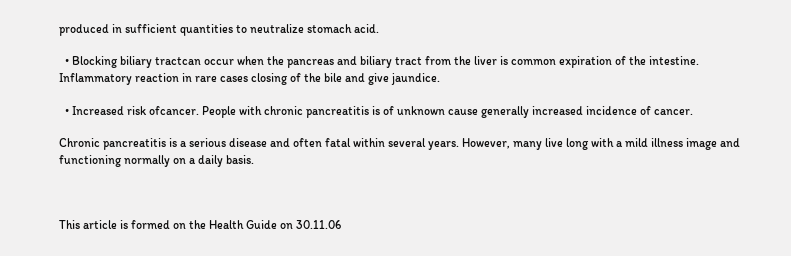produced in sufficient quantities to neutralize stomach acid.

  • Blocking biliary tractcan occur when the pancreas and biliary tract from the liver is common expiration of the intestine. Inflammatory reaction in rare cases closing of the bile and give jaundice.

  • Increased risk ofcancer. People with chronic pancreatitis is of unknown cause generally increased incidence of cancer.

Chronic pancreatitis is a serious disease and often fatal within several years. However, many live long with a mild illness image and functioning normally on a daily basis.



This article is formed on the Health Guide on 30.11.06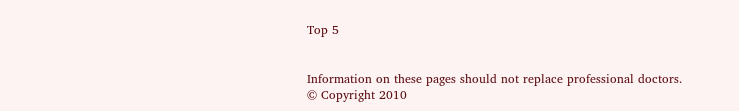Top 5


Information on these pages should not replace professional doctors.
© Copyright 2010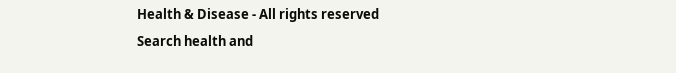Health & Disease - All rights reserved
Search health and